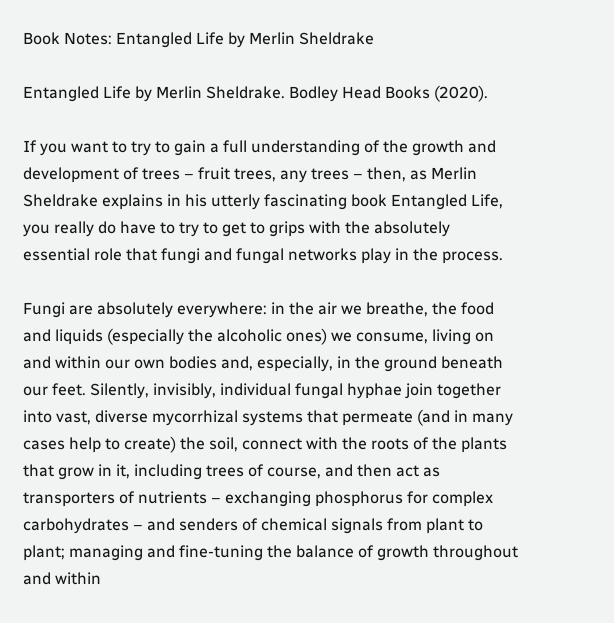Book Notes: Entangled Life by Merlin Sheldrake

Entangled Life by Merlin Sheldrake. Bodley Head Books (2020).

If you want to try to gain a full understanding of the growth and development of trees – fruit trees, any trees – then, as Merlin Sheldrake explains in his utterly fascinating book Entangled Life, you really do have to try to get to grips with the absolutely essential role that fungi and fungal networks play in the process.

Fungi are absolutely everywhere: in the air we breathe, the food and liquids (especially the alcoholic ones) we consume, living on and within our own bodies and, especially, in the ground beneath our feet. Silently, invisibly, individual fungal hyphae join together into vast, diverse mycorrhizal systems that permeate (and in many cases help to create) the soil, connect with the roots of the plants that grow in it, including trees of course, and then act as transporters of nutrients – exchanging phosphorus for complex carbohydrates – and senders of chemical signals from plant to plant; managing and fine-tuning the balance of growth throughout and within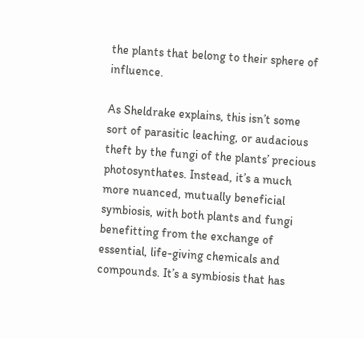the plants that belong to their sphere of influence.

As Sheldrake explains, this isn’t some sort of parasitic leaching, or audacious theft by the fungi of the plants’ precious photosynthates. Instead, it’s a much more nuanced, mutually beneficial symbiosis, with both plants and fungi benefitting from the exchange of essential, life-giving chemicals and compounds. It’s a symbiosis that has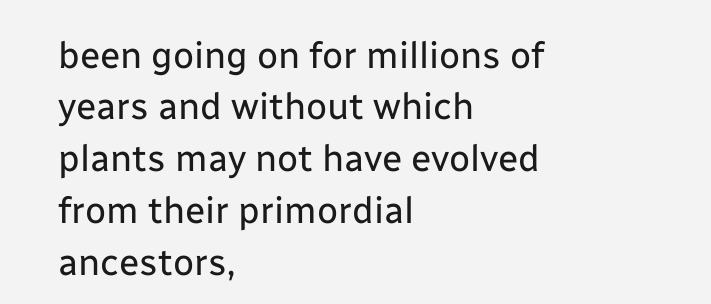been going on for millions of years and without which plants may not have evolved from their primordial ancestors,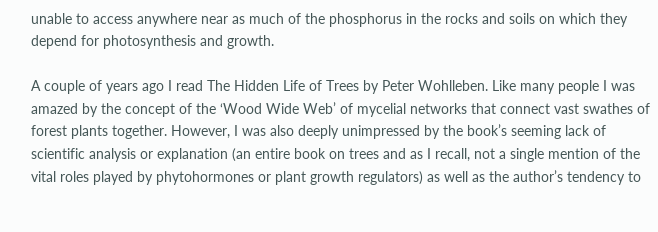unable to access anywhere near as much of the phosphorus in the rocks and soils on which they depend for photosynthesis and growth.

A couple of years ago I read The Hidden Life of Trees by Peter Wohlleben. Like many people I was amazed by the concept of the ‘Wood Wide Web’ of mycelial networks that connect vast swathes of forest plants together. However, I was also deeply unimpressed by the book’s seeming lack of scientific analysis or explanation (an entire book on trees and as I recall, not a single mention of the vital roles played by phytohormones or plant growth regulators) as well as the author’s tendency to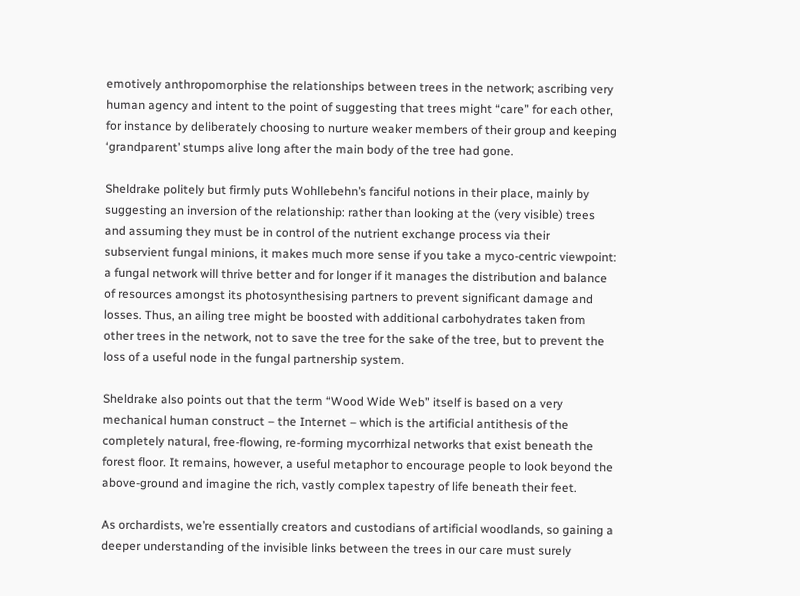emotively anthropomorphise the relationships between trees in the network; ascribing very human agency and intent to the point of suggesting that trees might “care” for each other, for instance by deliberately choosing to nurture weaker members of their group and keeping ‘grandparent’ stumps alive long after the main body of the tree had gone.

Sheldrake politely but firmly puts Wohllebehn’s fanciful notions in their place, mainly by suggesting an inversion of the relationship: rather than looking at the (very visible) trees and assuming they must be in control of the nutrient exchange process via their subservient fungal minions, it makes much more sense if you take a myco-centric viewpoint: a fungal network will thrive better and for longer if it manages the distribution and balance of resources amongst its photosynthesising partners to prevent significant damage and losses. Thus, an ailing tree might be boosted with additional carbohydrates taken from other trees in the network, not to save the tree for the sake of the tree, but to prevent the loss of a useful node in the fungal partnership system.

Sheldrake also points out that the term “Wood Wide Web” itself is based on a very mechanical human construct – the Internet – which is the artificial antithesis of the completely natural, free-flowing, re-forming mycorrhizal networks that exist beneath the forest floor. It remains, however, a useful metaphor to encourage people to look beyond the above-ground and imagine the rich, vastly complex tapestry of life beneath their feet.

As orchardists, we’re essentially creators and custodians of artificial woodlands, so gaining a deeper understanding of the invisible links between the trees in our care must surely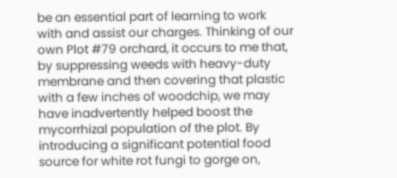be an essential part of learning to work with and assist our charges. Thinking of our own Plot #79 orchard, it occurs to me that, by suppressing weeds with heavy-duty membrane and then covering that plastic with a few inches of woodchip, we may have inadvertently helped boost the mycorrhizal population of the plot. By introducing a significant potential food source for white rot fungi to gorge on,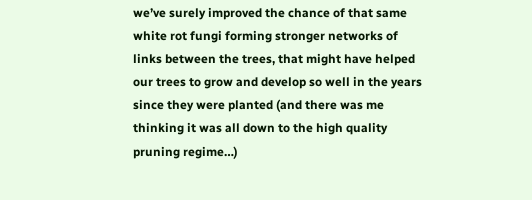we’ve surely improved the chance of that same white rot fungi forming stronger networks of links between the trees, that might have helped our trees to grow and develop so well in the years since they were planted (and there was me thinking it was all down to the high quality pruning regime…)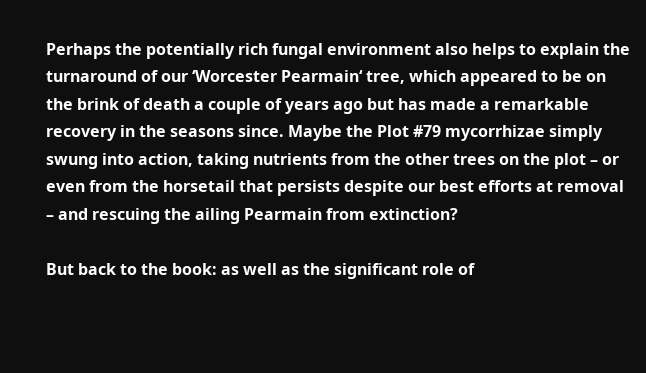Perhaps the potentially rich fungal environment also helps to explain the turnaround of our ‘Worcester Pearmain‘ tree, which appeared to be on the brink of death a couple of years ago but has made a remarkable recovery in the seasons since. Maybe the Plot #79 mycorrhizae simply swung into action, taking nutrients from the other trees on the plot – or even from the horsetail that persists despite our best efforts at removal – and rescuing the ailing Pearmain from extinction?

But back to the book: as well as the significant role of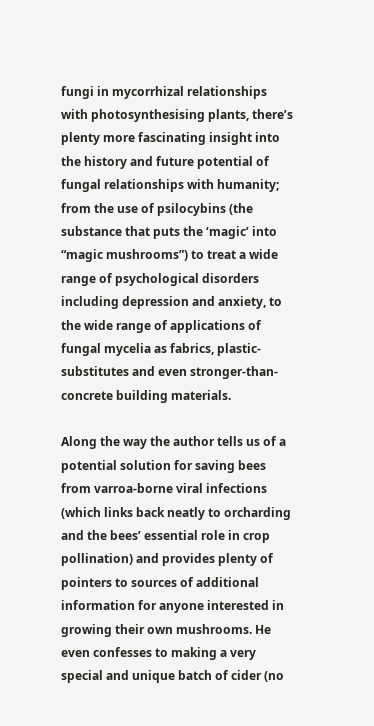fungi in mycorrhizal relationships with photosynthesising plants, there’s plenty more fascinating insight into the history and future potential of fungal relationships with humanity; from the use of psilocybins (the substance that puts the ‘magic’ into “magic mushrooms”) to treat a wide range of psychological disorders including depression and anxiety, to the wide range of applications of fungal mycelia as fabrics, plastic-substitutes and even stronger-than-concrete building materials.

Along the way the author tells us of a potential solution for saving bees from varroa-borne viral infections (which links back neatly to orcharding and the bees’ essential role in crop pollination) and provides plenty of pointers to sources of additional information for anyone interested in growing their own mushrooms. He even confesses to making a very special and unique batch of cider (no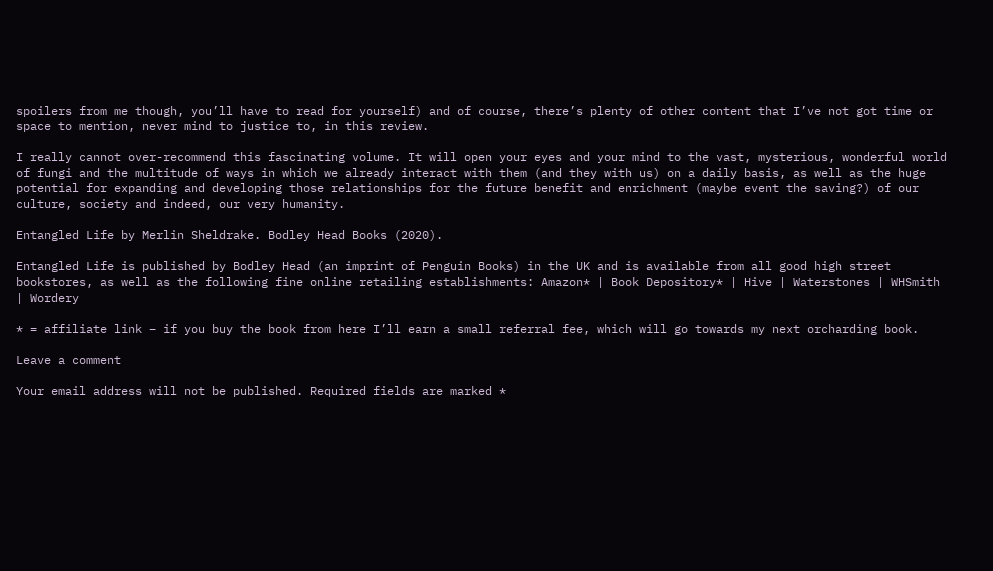spoilers from me though, you’ll have to read for yourself) and of course, there’s plenty of other content that I’ve not got time or space to mention, never mind to justice to, in this review.

I really cannot over-recommend this fascinating volume. It will open your eyes and your mind to the vast, mysterious, wonderful world of fungi and the multitude of ways in which we already interact with them (and they with us) on a daily basis, as well as the huge potential for expanding and developing those relationships for the future benefit and enrichment (maybe event the saving?) of our culture, society and indeed, our very humanity.

Entangled Life by Merlin Sheldrake. Bodley Head Books (2020).

Entangled Life is published by Bodley Head (an imprint of Penguin Books) in the UK and is available from all good high street bookstores, as well as the following fine online retailing establishments: Amazon* | Book Depository* | Hive | Waterstones | WHSmith | Wordery

* = affiliate link – if you buy the book from here I’ll earn a small referral fee, which will go towards my next orcharding book.

Leave a comment

Your email address will not be published. Required fields are marked *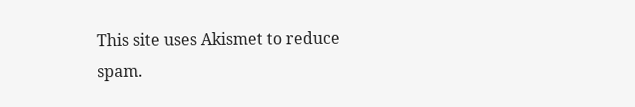This site uses Akismet to reduce spam.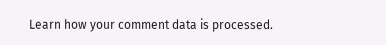Learn how your comment data is processed.